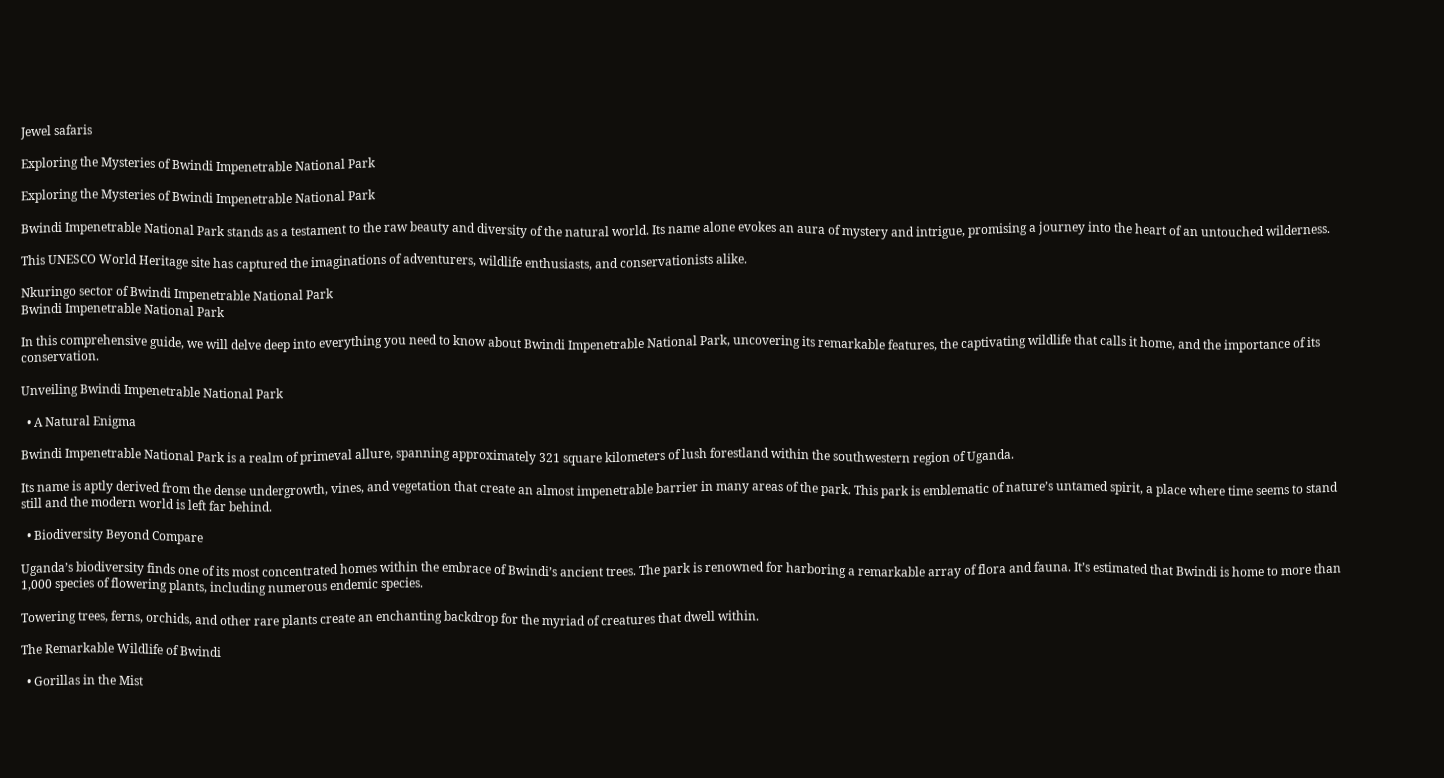Jewel safaris

Exploring the Mysteries of Bwindi Impenetrable National Park

Exploring the Mysteries of Bwindi Impenetrable National Park

Bwindi Impenetrable National Park stands as a testament to the raw beauty and diversity of the natural world. Its name alone evokes an aura of mystery and intrigue, promising a journey into the heart of an untouched wilderness.

This UNESCO World Heritage site has captured the imaginations of adventurers, wildlife enthusiasts, and conservationists alike.

Nkuringo sector of Bwindi Impenetrable National Park
Bwindi Impenetrable National Park

In this comprehensive guide, we will delve deep into everything you need to know about Bwindi Impenetrable National Park, uncovering its remarkable features, the captivating wildlife that calls it home, and the importance of its conservation.

Unveiling Bwindi Impenetrable National Park

  • A Natural Enigma

Bwindi Impenetrable National Park is a realm of primeval allure, spanning approximately 321 square kilometers of lush forestland within the southwestern region of Uganda.

Its name is aptly derived from the dense undergrowth, vines, and vegetation that create an almost impenetrable barrier in many areas of the park. This park is emblematic of nature’s untamed spirit, a place where time seems to stand still and the modern world is left far behind.

  • Biodiversity Beyond Compare

Uganda’s biodiversity finds one of its most concentrated homes within the embrace of Bwindi’s ancient trees. The park is renowned for harboring a remarkable array of flora and fauna. It’s estimated that Bwindi is home to more than 1,000 species of flowering plants, including numerous endemic species.

Towering trees, ferns, orchids, and other rare plants create an enchanting backdrop for the myriad of creatures that dwell within.

The Remarkable Wildlife of Bwindi

  • Gorillas in the Mist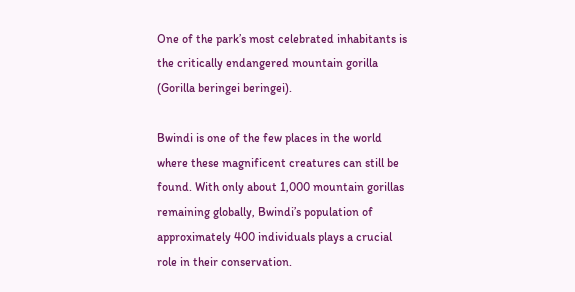One of the park’s most celebrated inhabitants is the critically endangered mountain gorilla (Gorilla beringei beringei).

Bwindi is one of the few places in the world where these magnificent creatures can still be found. With only about 1,000 mountain gorillas remaining globally, Bwindi’s population of approximately 400 individuals plays a crucial role in their conservation.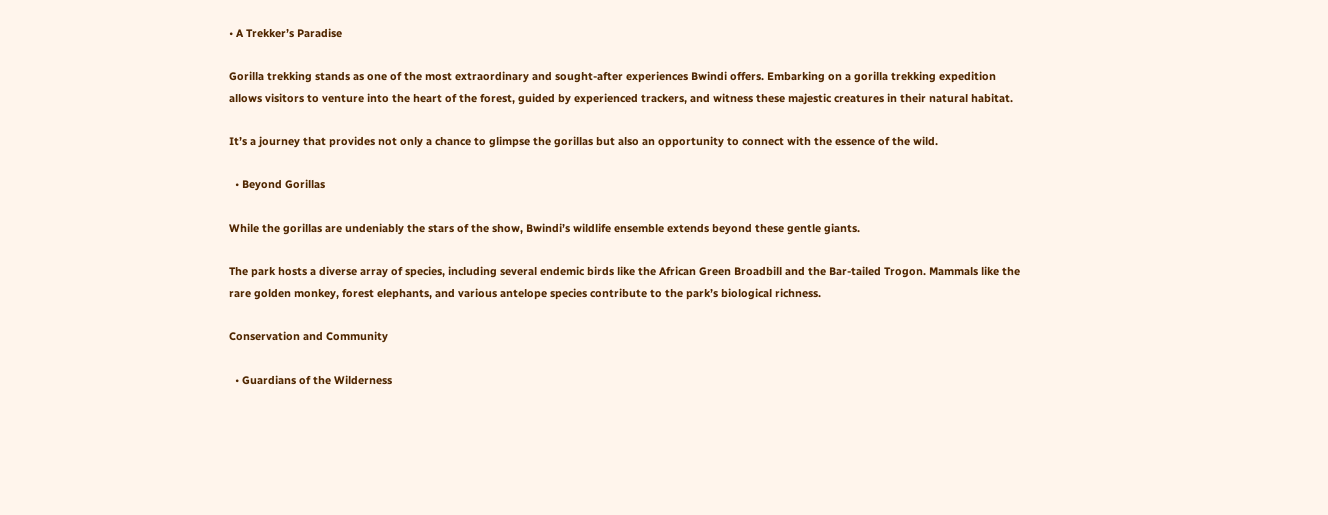• A Trekker’s Paradise

Gorilla trekking stands as one of the most extraordinary and sought-after experiences Bwindi offers. Embarking on a gorilla trekking expedition allows visitors to venture into the heart of the forest, guided by experienced trackers, and witness these majestic creatures in their natural habitat.

It’s a journey that provides not only a chance to glimpse the gorillas but also an opportunity to connect with the essence of the wild.

  • Beyond Gorillas

While the gorillas are undeniably the stars of the show, Bwindi’s wildlife ensemble extends beyond these gentle giants.

The park hosts a diverse array of species, including several endemic birds like the African Green Broadbill and the Bar-tailed Trogon. Mammals like the rare golden monkey, forest elephants, and various antelope species contribute to the park’s biological richness.

Conservation and Community

  • Guardians of the Wilderness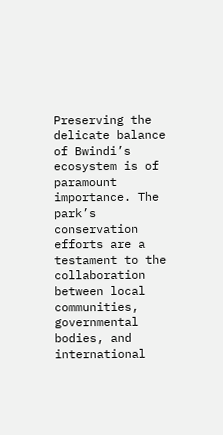Preserving the delicate balance of Bwindi’s ecosystem is of paramount importance. The park’s conservation efforts are a testament to the collaboration between local communities, governmental bodies, and international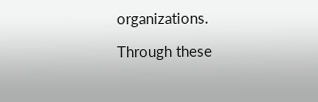organizations.

Through these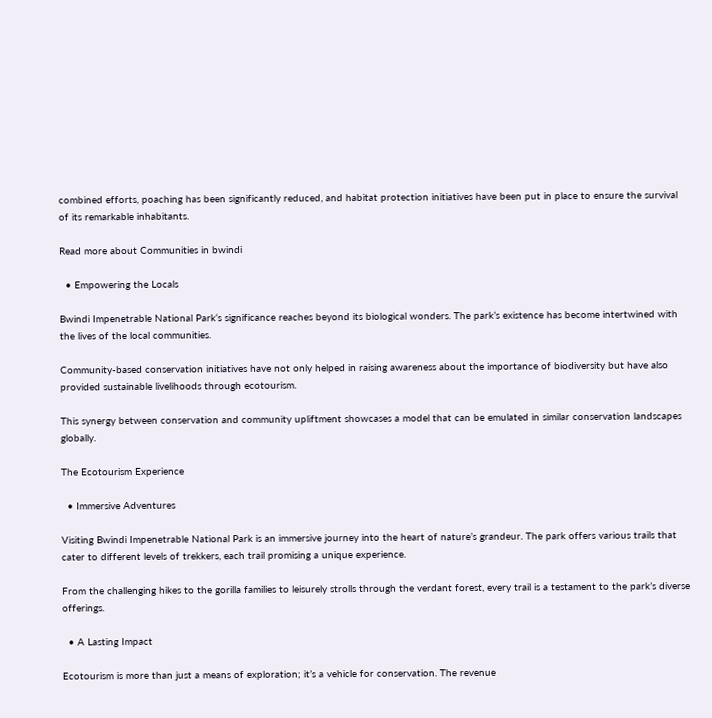combined efforts, poaching has been significantly reduced, and habitat protection initiatives have been put in place to ensure the survival of its remarkable inhabitants.

Read more about Communities in bwindi

  • Empowering the Locals

Bwindi Impenetrable National Park‘s significance reaches beyond its biological wonders. The park’s existence has become intertwined with the lives of the local communities.

Community-based conservation initiatives have not only helped in raising awareness about the importance of biodiversity but have also provided sustainable livelihoods through ecotourism.

This synergy between conservation and community upliftment showcases a model that can be emulated in similar conservation landscapes globally.

The Ecotourism Experience

  • Immersive Adventures

Visiting Bwindi Impenetrable National Park is an immersive journey into the heart of nature’s grandeur. The park offers various trails that cater to different levels of trekkers, each trail promising a unique experience.

From the challenging hikes to the gorilla families to leisurely strolls through the verdant forest, every trail is a testament to the park’s diverse offerings.

  • A Lasting Impact

Ecotourism is more than just a means of exploration; it’s a vehicle for conservation. The revenue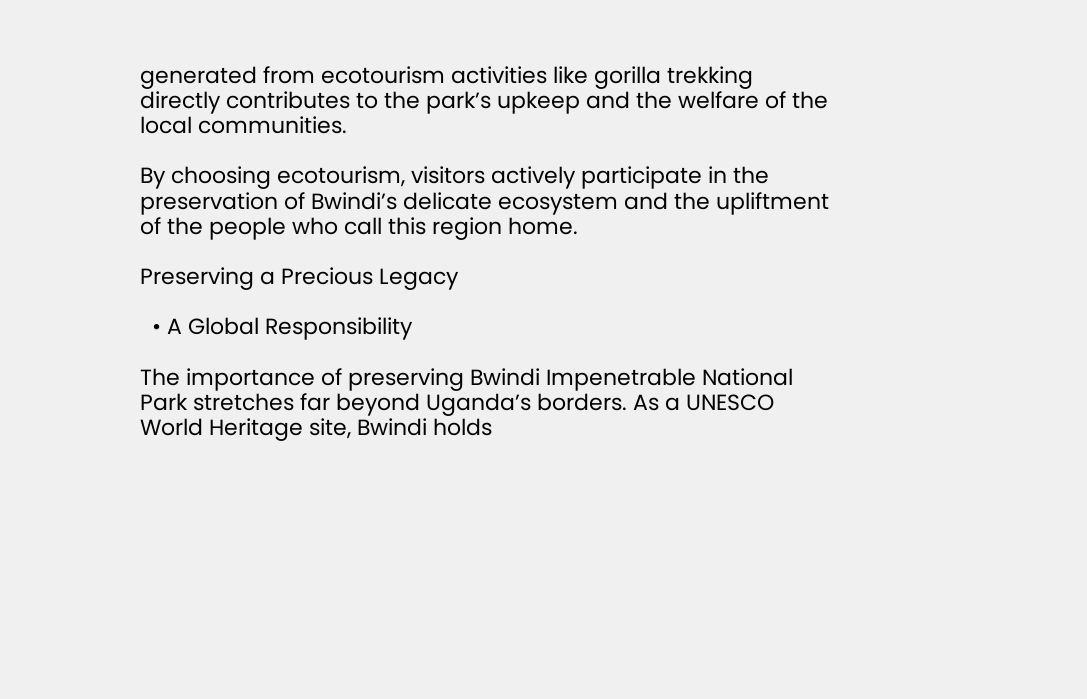generated from ecotourism activities like gorilla trekking directly contributes to the park’s upkeep and the welfare of the local communities.

By choosing ecotourism, visitors actively participate in the preservation of Bwindi’s delicate ecosystem and the upliftment of the people who call this region home.

Preserving a Precious Legacy

  • A Global Responsibility

The importance of preserving Bwindi Impenetrable National Park stretches far beyond Uganda’s borders. As a UNESCO World Heritage site, Bwindi holds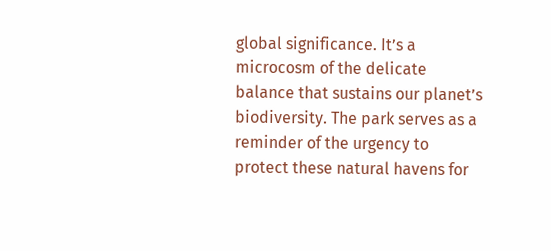global significance. It’s a microcosm of the delicate balance that sustains our planet’s biodiversity. The park serves as a reminder of the urgency to protect these natural havens for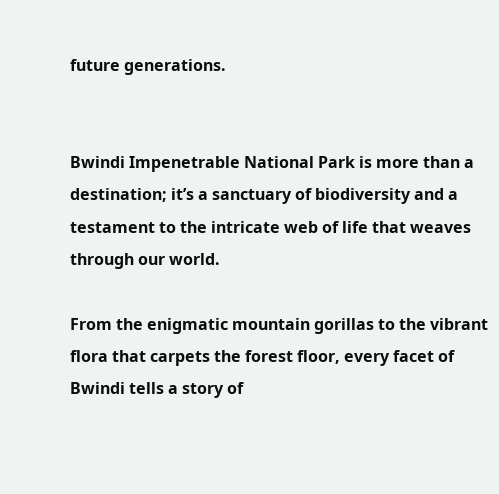future generations.


Bwindi Impenetrable National Park is more than a destination; it’s a sanctuary of biodiversity and a testament to the intricate web of life that weaves through our world.

From the enigmatic mountain gorillas to the vibrant flora that carpets the forest floor, every facet of Bwindi tells a story of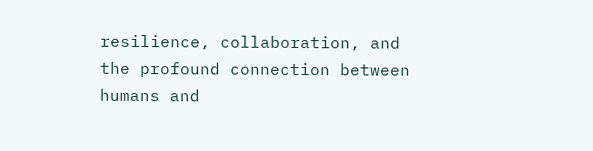resilience, collaboration, and the profound connection between humans and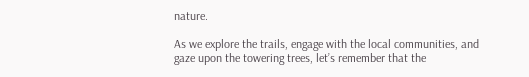nature.

As we explore the trails, engage with the local communities, and gaze upon the towering trees, let’s remember that the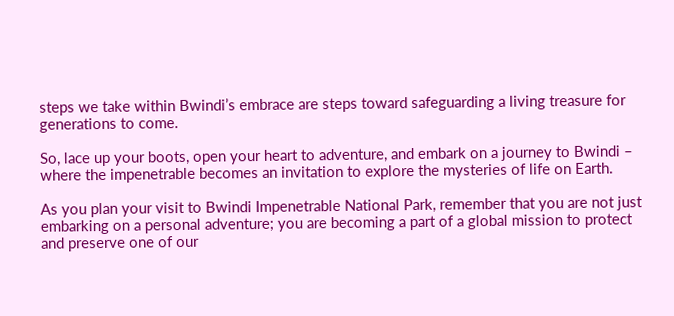steps we take within Bwindi’s embrace are steps toward safeguarding a living treasure for generations to come.

So, lace up your boots, open your heart to adventure, and embark on a journey to Bwindi – where the impenetrable becomes an invitation to explore the mysteries of life on Earth.

As you plan your visit to Bwindi Impenetrable National Park, remember that you are not just embarking on a personal adventure; you are becoming a part of a global mission to protect and preserve one of our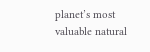planet’s most valuable natural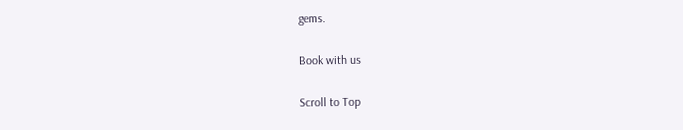gems.

Book with us

Scroll to Top